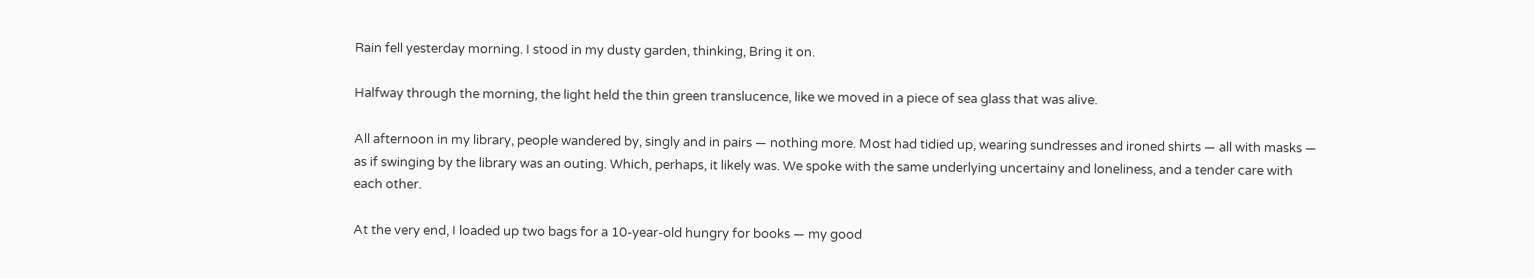Rain fell yesterday morning. I stood in my dusty garden, thinking, Bring it on.

Halfway through the morning, the light held the thin green translucence, like we moved in a piece of sea glass that was alive.

All afternoon in my library, people wandered by, singly and in pairs — nothing more. Most had tidied up, wearing sundresses and ironed shirts — all with masks — as if swinging by the library was an outing. Which, perhaps, it likely was. We spoke with the same underlying uncertainy and loneliness, and a tender care with each other.

At the very end, I loaded up two bags for a 10-year-old hungry for books — my good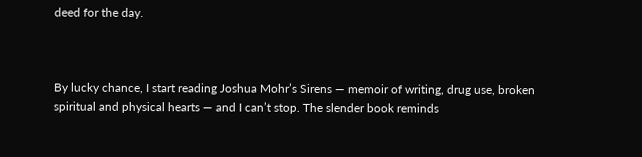deed for the day.



By lucky chance, I start reading Joshua Mohr’s Sirens — memoir of writing, drug use, broken spiritual and physical hearts — and I can’t stop. The slender book reminds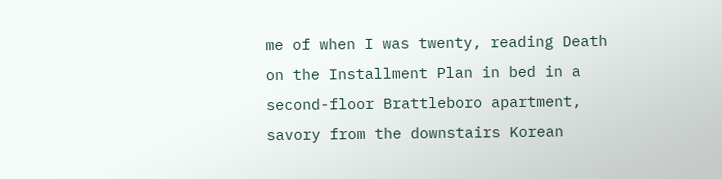me of when I was twenty, reading Death on the Installment Plan in bed in a second-floor Brattleboro apartment, savory from the downstairs Korean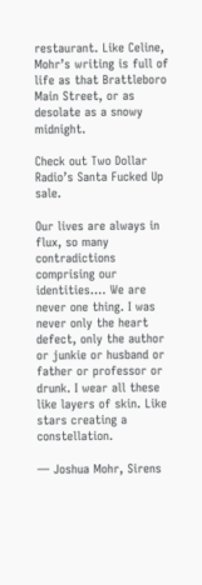restaurant. Like Celine, Mohr’s writing is full of life as that Brattleboro Main Street, or as desolate as a snowy midnight.

Check out Two Dollar Radio’s Santa Fucked Up sale.

Our lives are always in flux, so many contradictions comprising our identities…. We are never one thing. I was never only the heart defect, only the author or junkie or husband or father or professor or drunk. I wear all these like layers of skin. Like stars creating a constellation.

— Joshua Mohr, Sirens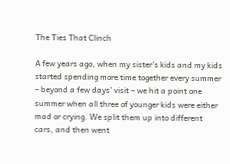The Ties That Clinch

A few years ago, when my sister’s kids and my kids started spending more time together every summer – beyond a few days’ visit – we hit a point one summer when all three of younger kids were either mad or crying. We split them up into different cars, and then went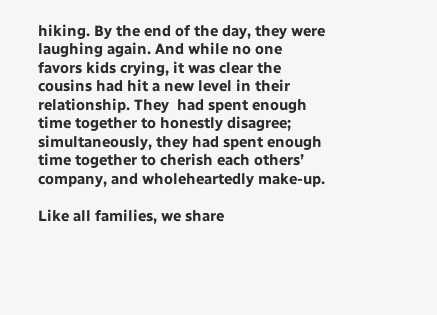hiking. By the end of the day, they were laughing again. And while no one favors kids crying, it was clear the cousins had hit a new level in their relationship. They  had spent enough time together to honestly disagree; simultaneously, they had spent enough time together to cherish each others’ company, and wholeheartedly make-up.

Like all families, we share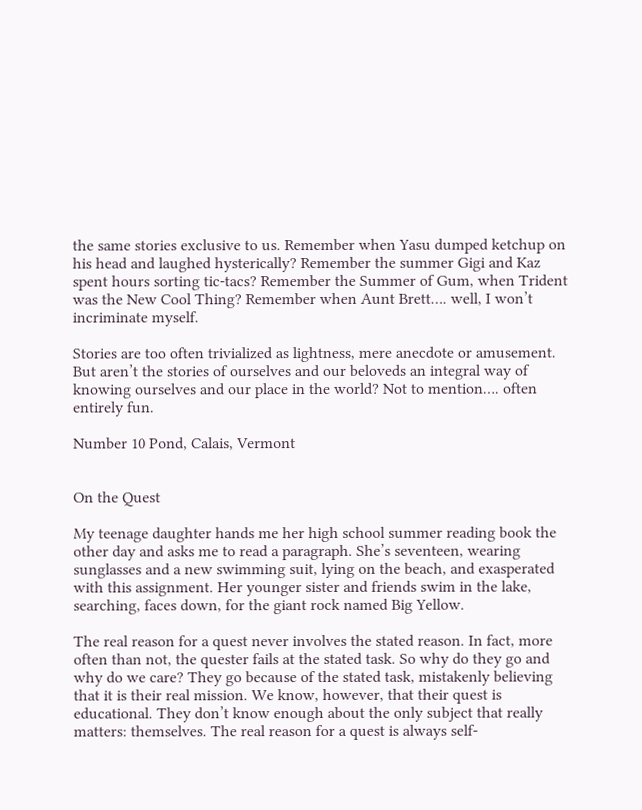the same stories exclusive to us. Remember when Yasu dumped ketchup on his head and laughed hysterically? Remember the summer Gigi and Kaz spent hours sorting tic-tacs? Remember the Summer of Gum, when Trident was the New Cool Thing? Remember when Aunt Brett…. well, I won’t incriminate myself.

Stories are too often trivialized as lightness, mere anecdote or amusement. But aren’t the stories of ourselves and our beloveds an integral way of knowing ourselves and our place in the world? Not to mention…. often entirely fun.

Number 10 Pond, Calais, Vermont


On the Quest

My teenage daughter hands me her high school summer reading book the other day and asks me to read a paragraph. She’s seventeen, wearing sunglasses and a new swimming suit, lying on the beach, and exasperated with this assignment. Her younger sister and friends swim in the lake, searching, faces down, for the giant rock named Big Yellow.

The real reason for a quest never involves the stated reason. In fact, more often than not, the quester fails at the stated task. So why do they go and why do we care? They go because of the stated task, mistakenly believing that it is their real mission. We know, however, that their quest is educational. They don’t know enough about the only subject that really matters: themselves. The real reason for a quest is always self-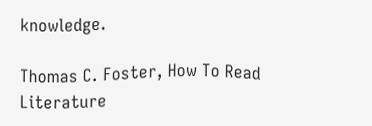knowledge.

Thomas C. Foster, How To Read Literature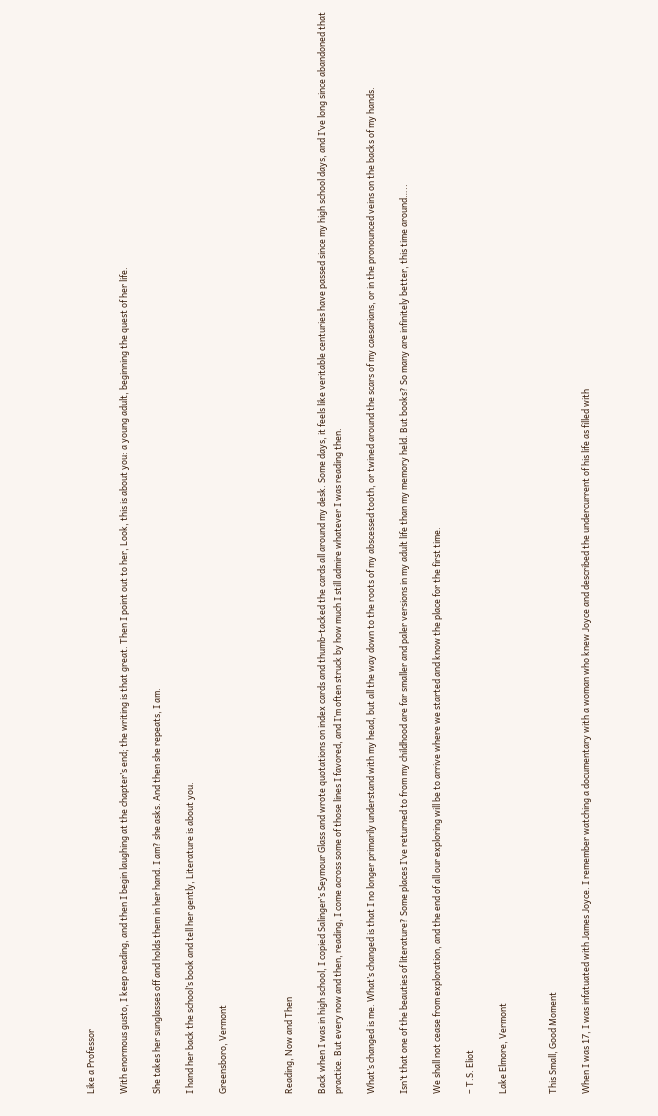Like a Professor

With enormous gusto, I keep reading, and then I begin laughing at the chapter’s end; the writing is that great. Then I point out to her, Look, this is about you: a young adult, beginning the quest of her life.

She takes her sunglasses off and holds them in her hand. I am? she asks. And then she repeats, I am.

I hand her back the school’s book and tell her gently, Literature is about you.

Greensboro, Vermont



Reading, Now and Then

Back when I was in high school, I copied Salinger’s Seymour Glass and wrote quotations on index cards and thumb-tacked the cards all around my desk. Some days, it feels like veritable centuries have passed since my high school days, and I’ve long since abandoned that practice. But every now and then, reading, I come across some of those lines I favored, and I’m often struck by how much I still admire whatever I was reading then.

What’s changed is me. What’s changed is that I no longer primarily understand with my head, but all the way down to the roots of my abscessed tooth, or twined around the scars of my caesarians, or in the pronounced veins on the backs of my hands.

Isn’t that one of the beauties of literature? Some places I’ve returned to from my childhood are far smaller and paler versions in my adult life than my memory held. But books? So many are infinitely better, this time around…..

We shall not cease from exploration, and the end of all our exploring will be to arrive where we started and know the place for the first time.

– T.S. Eliot

Lake Elmore, Vermont


This Small, Good Moment

When I was 17, I was infatuated with James Joyce. I remember watching a documentary with a woman who knew Joyce and described the undercurrent of his life as filled with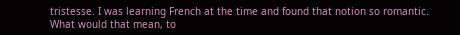tristesse. I was learning French at the time and found that notion so romantic. What would that mean, to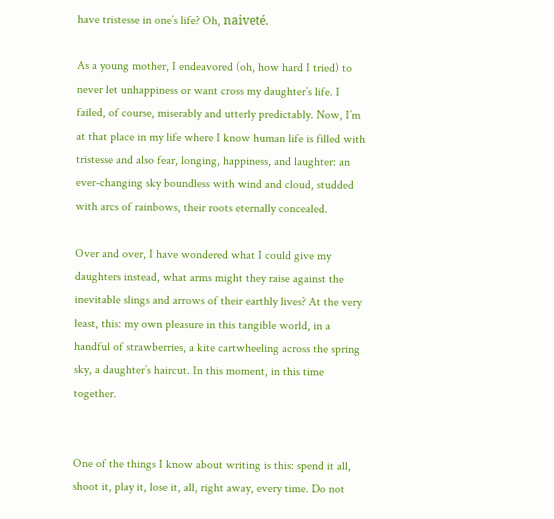have tristesse in one’s life? Oh, naiveté.

As a young mother, I endeavored (oh, how hard I tried) to never let unhappiness or want cross my daughter’s life. I failed, of course, miserably and utterly predictably. Now, I’m at that place in my life where I know human life is filled with tristesse and also fear, longing, happiness, and laughter: an ever-changing sky boundless with wind and cloud, studded with arcs of rainbows, their roots eternally concealed.

Over and over, I have wondered what I could give my daughters instead, what arms might they raise against the inevitable slings and arrows of their earthly lives? At the very least, this: my own pleasure in this tangible world, in a handful of strawberries, a kite cartwheeling across the spring sky, a daughter’s haircut. In this moment, in this time together.


One of the things I know about writing is this: spend it all, shoot it, play it, lose it, all, right away, every time. Do not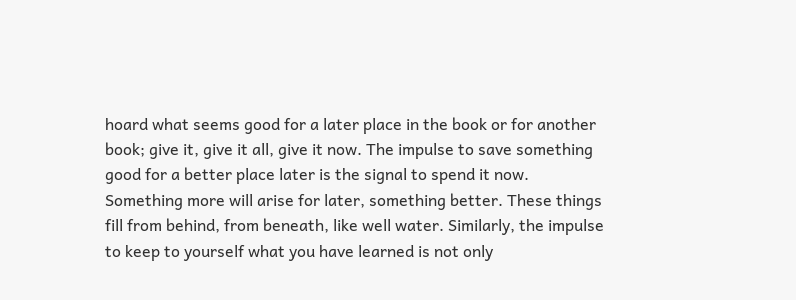hoard what seems good for a later place in the book or for another book; give it, give it all, give it now. The impulse to save something good for a better place later is the signal to spend it now. Something more will arise for later, something better. These things fill from behind, from beneath, like well water. Similarly, the impulse to keep to yourself what you have learned is not only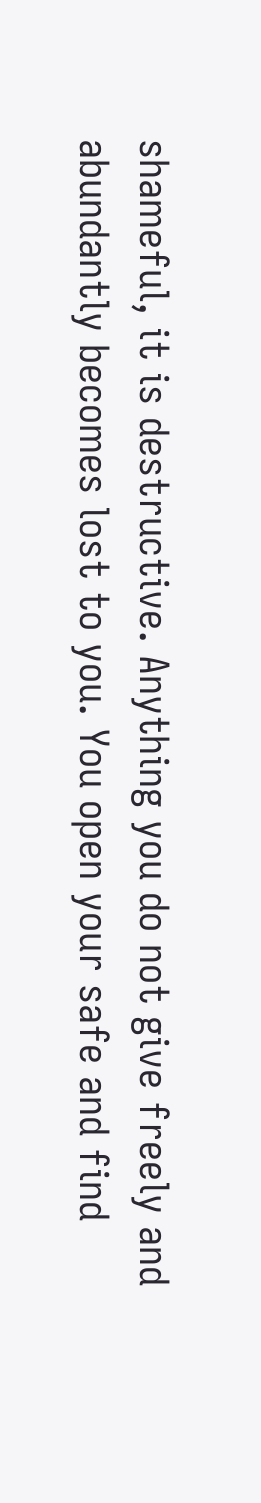shameful, it is destructive. Anything you do not give freely and abundantly becomes lost to you. You open your safe and find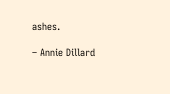ashes.

– Annie Dillard